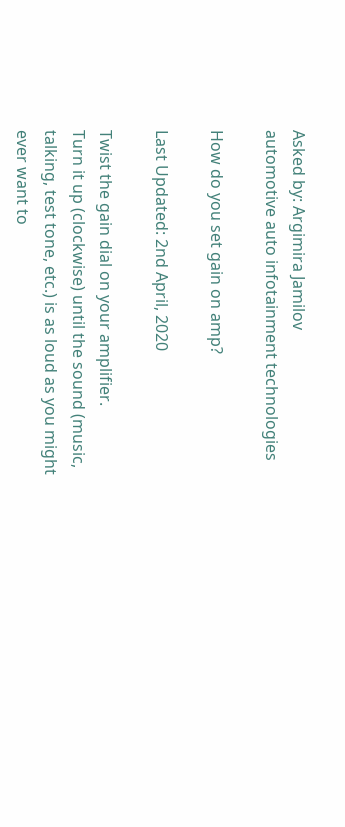Asked by: Argimira Jamilov
automotive auto infotainment technologies

How do you set gain on amp?

Last Updated: 2nd April, 2020

Twist the gain dial on your amplifier.
Turn it up (clockwise) until the sound (music, talking, test tone, etc.) is as loud as you might ever want to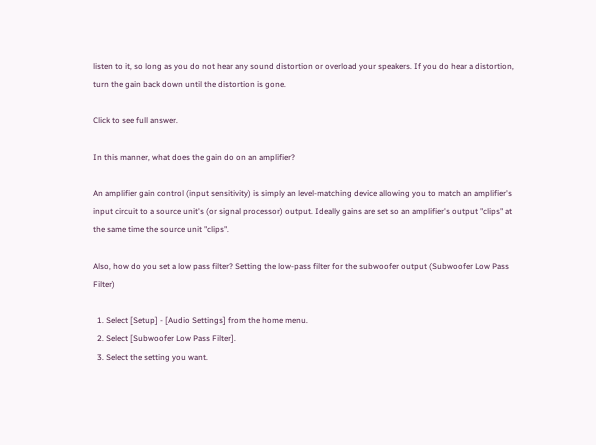listen to it, so long as you do not hear any sound distortion or overload your speakers. If you do hear a distortion, turn the gain back down until the distortion is gone.

Click to see full answer.

In this manner, what does the gain do on an amplifier?

An amplifier gain control (input sensitivity) is simply an level-matching device allowing you to match an amplifier's input circuit to a source unit's (or signal processor) output. Ideally gains are set so an amplifier's output "clips" at the same time the source unit "clips".

Also, how do you set a low pass filter? Setting the low-pass filter for the subwoofer output (Subwoofer Low Pass Filter)

  1. Select [Setup] - [Audio Settings] from the home menu.
  2. Select [Subwoofer Low Pass Filter].
  3. Select the setting you want.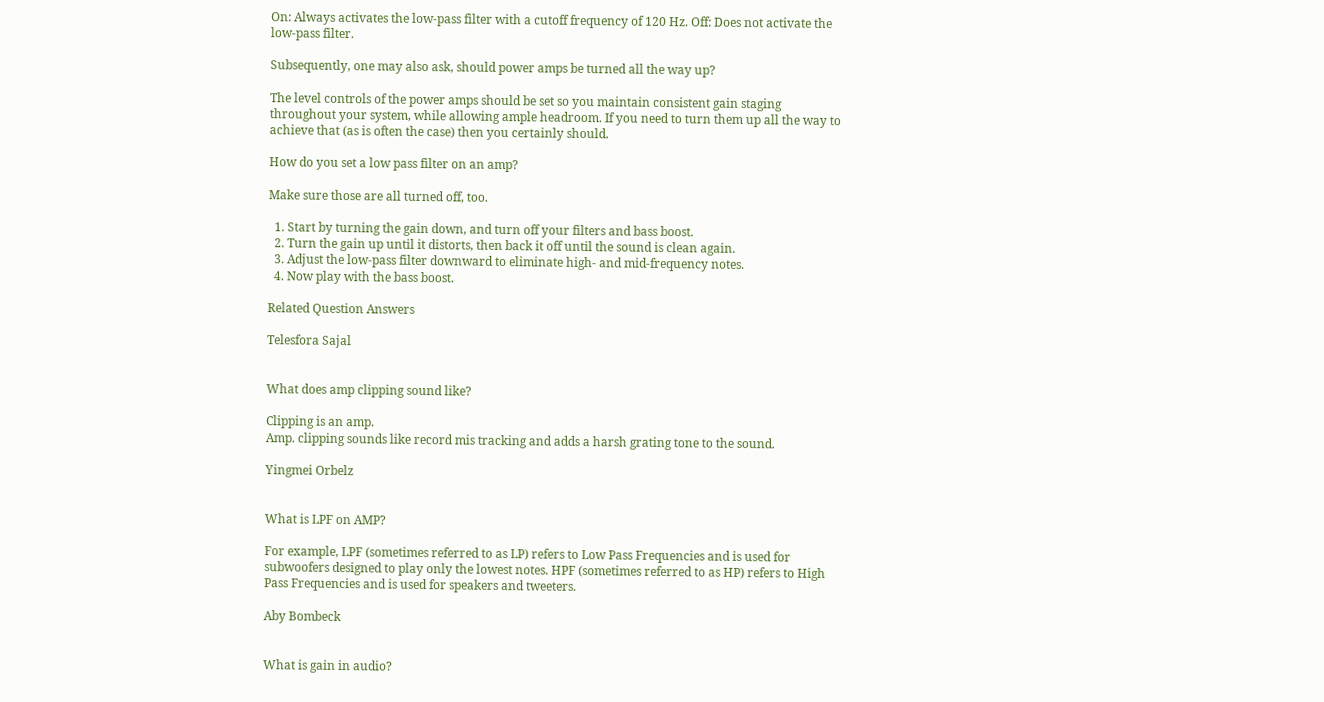On: Always activates the low-pass filter with a cutoff frequency of 120 Hz. Off: Does not activate the low-pass filter.

Subsequently, one may also ask, should power amps be turned all the way up?

The level controls of the power amps should be set so you maintain consistent gain staging throughout your system, while allowing ample headroom. If you need to turn them up all the way to achieve that (as is often the case) then you certainly should.

How do you set a low pass filter on an amp?

Make sure those are all turned off, too.

  1. Start by turning the gain down, and turn off your filters and bass boost.
  2. Turn the gain up until it distorts, then back it off until the sound is clean again.
  3. Adjust the low-pass filter downward to eliminate high- and mid-frequency notes.
  4. Now play with the bass boost.

Related Question Answers

Telesfora Sajal


What does amp clipping sound like?

Clipping is an amp.
Amp. clipping sounds like record mis tracking and adds a harsh grating tone to the sound.

Yingmei Orbelz


What is LPF on AMP?

For example, LPF (sometimes referred to as LP) refers to Low Pass Frequencies and is used for subwoofers designed to play only the lowest notes. HPF (sometimes referred to as HP) refers to High Pass Frequencies and is used for speakers and tweeters.

Aby Bombeck


What is gain in audio?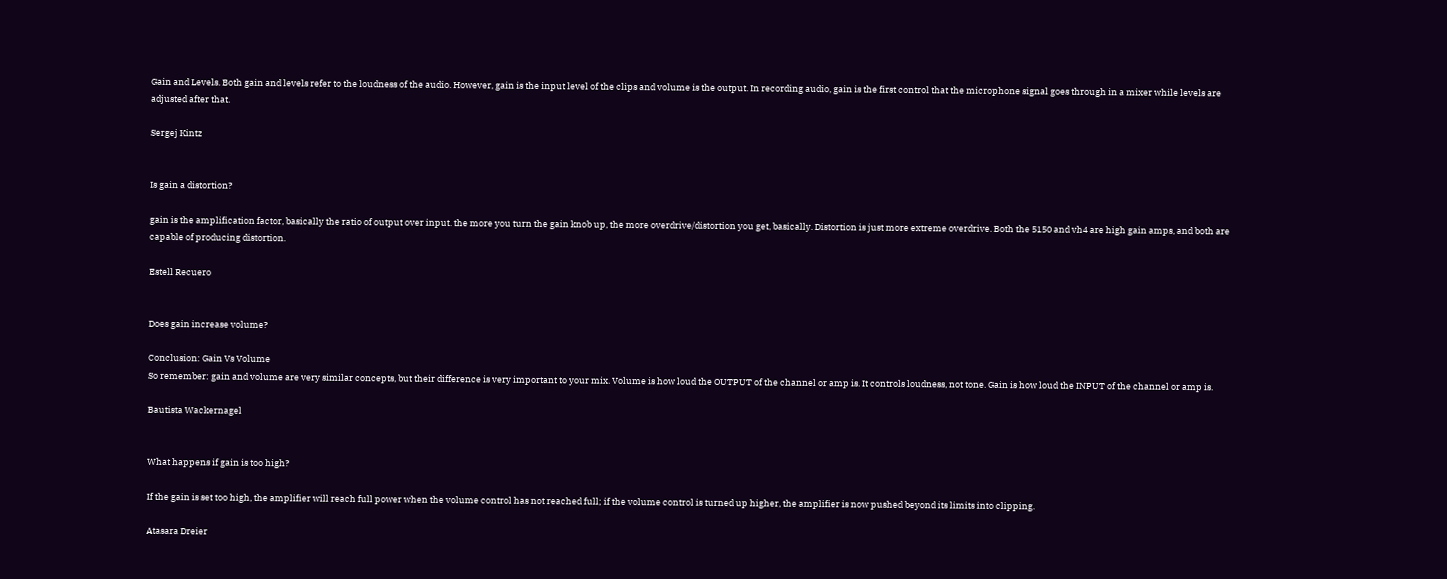Gain and Levels. Both gain and levels refer to the loudness of the audio. However, gain is the input level of the clips and volume is the output. In recording audio, gain is the first control that the microphone signal goes through in a mixer while levels are adjusted after that.

Sergej Kintz


Is gain a distortion?

gain is the amplification factor, basically the ratio of output over input. the more you turn the gain knob up, the more overdrive/distortion you get, basically. Distortion is just more extreme overdrive. Both the 5150 and vh4 are high gain amps, and both are capable of producing distortion.

Estell Recuero


Does gain increase volume?

Conclusion: Gain Vs Volume
So remember: gain and volume are very similar concepts, but their difference is very important to your mix. Volume is how loud the OUTPUT of the channel or amp is. It controls loudness, not tone. Gain is how loud the INPUT of the channel or amp is.

Bautista Wackernagel


What happens if gain is too high?

If the gain is set too high, the amplifier will reach full power when the volume control has not reached full; if the volume control is turned up higher, the amplifier is now pushed beyond its limits into clipping.

Atasara Dreier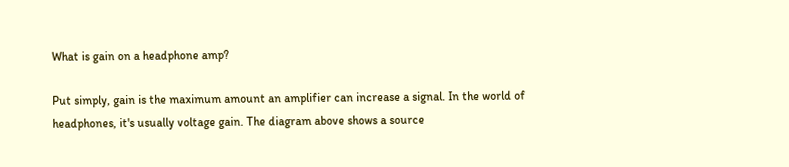What is gain on a headphone amp?

Put simply, gain is the maximum amount an amplifier can increase a signal. In the world of headphones, it's usually voltage gain. The diagram above shows a source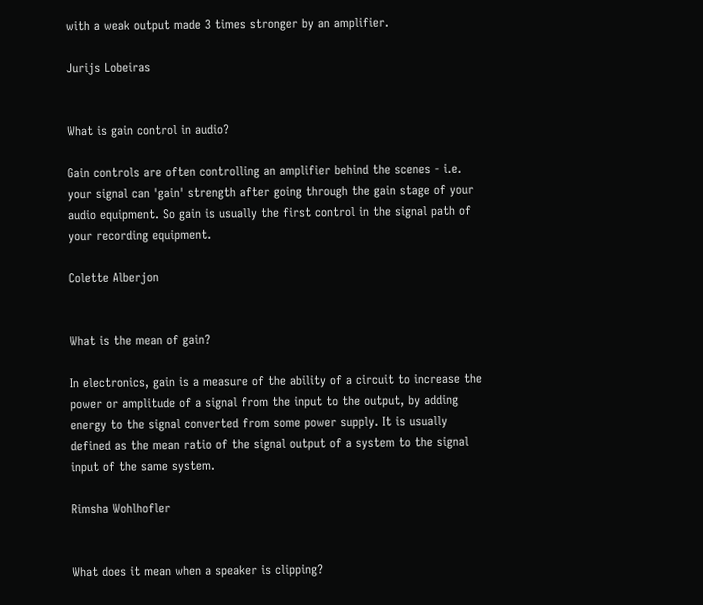with a weak output made 3 times stronger by an amplifier.

Jurijs Lobeiras


What is gain control in audio?

Gain controls are often controlling an amplifier behind the scenes - i.e. your signal can 'gain' strength after going through the gain stage of your audio equipment. So gain is usually the first control in the signal path of your recording equipment.

Colette Alberjon


What is the mean of gain?

In electronics, gain is a measure of the ability of a circuit to increase the power or amplitude of a signal from the input to the output, by adding energy to the signal converted from some power supply. It is usually defined as the mean ratio of the signal output of a system to the signal input of the same system.

Rimsha Wohlhofler


What does it mean when a speaker is clipping?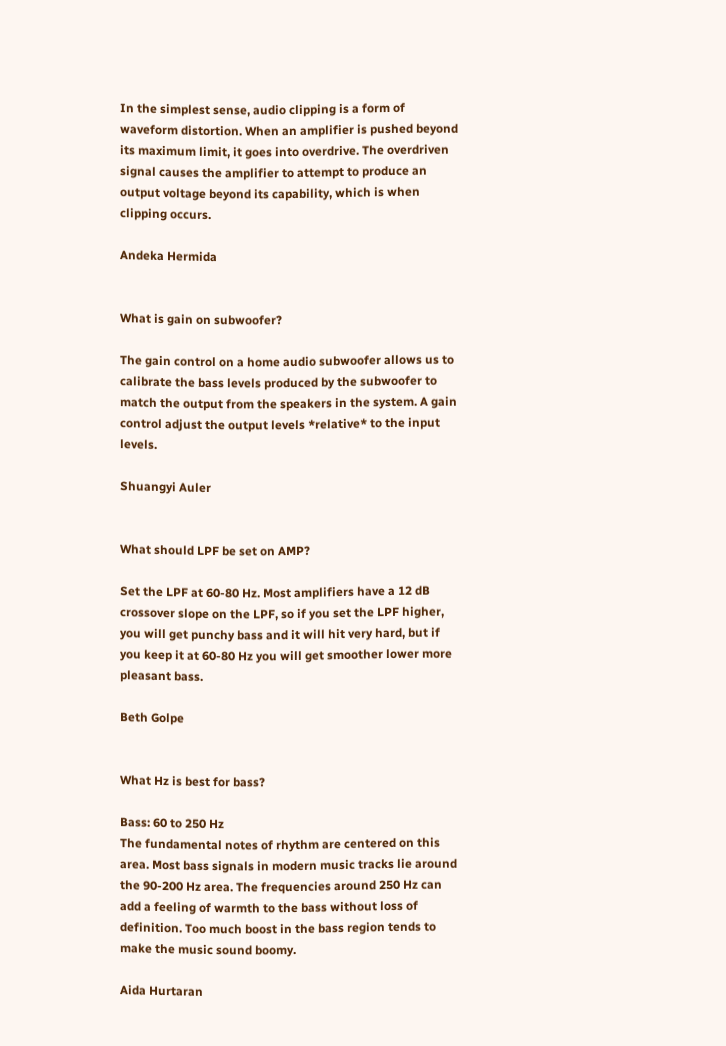In the simplest sense, audio clipping is a form of waveform distortion. When an amplifier is pushed beyond its maximum limit, it goes into overdrive. The overdriven signal causes the amplifier to attempt to produce an output voltage beyond its capability, which is when clipping occurs.

Andeka Hermida


What is gain on subwoofer?

The gain control on a home audio subwoofer allows us to calibrate the bass levels produced by the subwoofer to match the output from the speakers in the system. A gain control adjust the output levels *relative* to the input levels.

Shuangyi Auler


What should LPF be set on AMP?

Set the LPF at 60-80 Hz. Most amplifiers have a 12 dB crossover slope on the LPF, so if you set the LPF higher, you will get punchy bass and it will hit very hard, but if you keep it at 60-80 Hz you will get smoother lower more pleasant bass.

Beth Golpe


What Hz is best for bass?

Bass: 60 to 250 Hz
The fundamental notes of rhythm are centered on this area. Most bass signals in modern music tracks lie around the 90-200 Hz area. The frequencies around 250 Hz can add a feeling of warmth to the bass without loss of definition. Too much boost in the bass region tends to make the music sound boomy.

Aida Hurtaran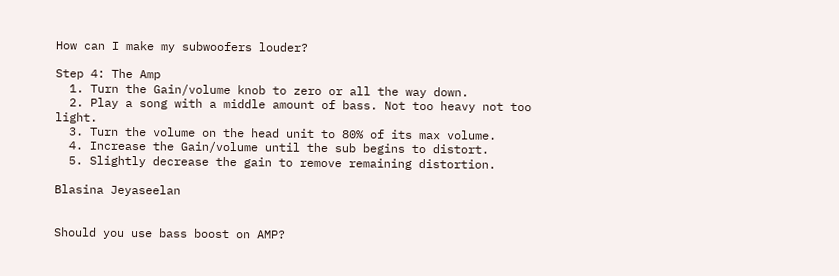How can I make my subwoofers louder?

Step 4: The Amp
  1. Turn the Gain/volume knob to zero or all the way down.
  2. Play a song with a middle amount of bass. Not too heavy not too light.
  3. Turn the volume on the head unit to 80% of its max volume.
  4. Increase the Gain/volume until the sub begins to distort.
  5. Slightly decrease the gain to remove remaining distortion.

Blasina Jeyaseelan


Should you use bass boost on AMP?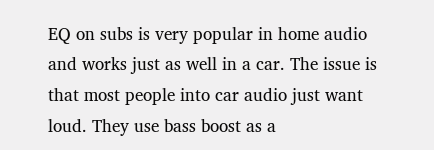EQ on subs is very popular in home audio and works just as well in a car. The issue is that most people into car audio just want loud. They use bass boost as a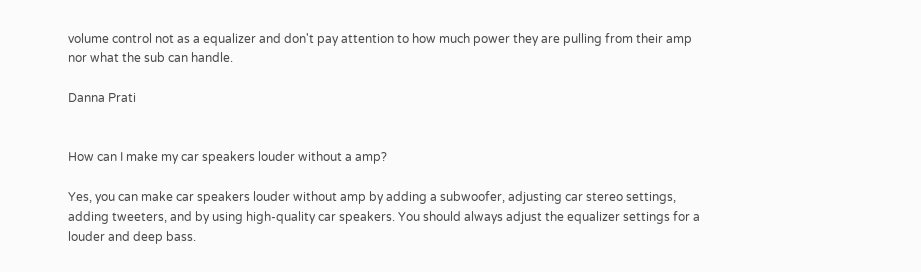volume control not as a equalizer and don't pay attention to how much power they are pulling from their amp nor what the sub can handle.

Danna Prati


How can I make my car speakers louder without a amp?

Yes, you can make car speakers louder without amp by adding a subwoofer, adjusting car stereo settings, adding tweeters, and by using high-quality car speakers. You should always adjust the equalizer settings for a louder and deep bass.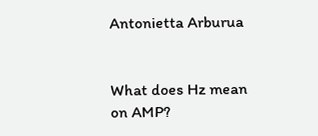Antonietta Arburua


What does Hz mean on AMP?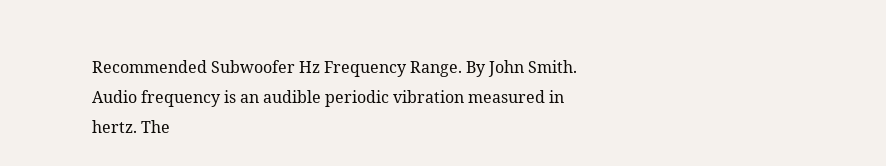Recommended Subwoofer Hz Frequency Range. By John Smith. Audio frequency is an audible periodic vibration measured in hertz. The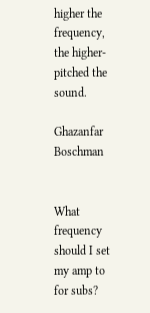higher the frequency, the higher-pitched the sound.

Ghazanfar Boschman


What frequency should I set my amp to for subs?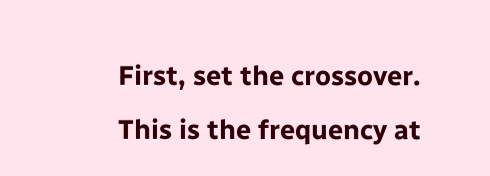First, set the crossover. This is the frequency at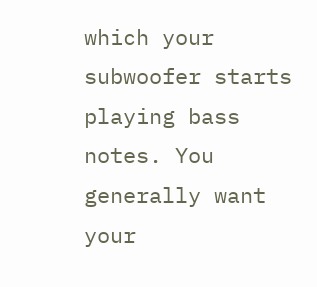which your subwoofer starts playing bass notes. You generally want your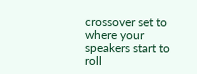crossover set to where your speakers start to roll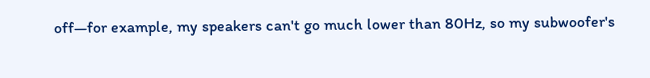off—for example, my speakers can't go much lower than 80Hz, so my subwoofer's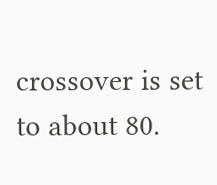crossover is set to about 80.